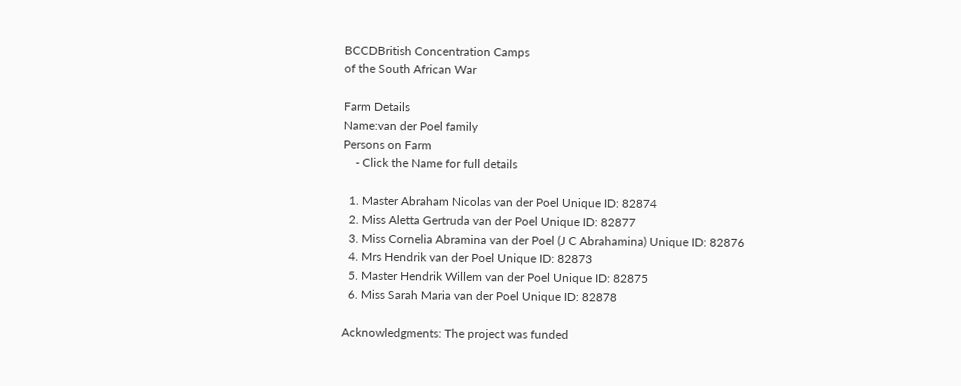BCCDBritish Concentration Camps
of the South African War

Farm Details
Name:van der Poel family
Persons on Farm
    - Click the Name for full details

  1. Master Abraham Nicolas van der Poel Unique ID: 82874
  2. Miss Aletta Gertruda van der Poel Unique ID: 82877
  3. Miss Cornelia Abramina van der Poel (J C Abrahamina) Unique ID: 82876
  4. Mrs Hendrik van der Poel Unique ID: 82873
  5. Master Hendrik Willem van der Poel Unique ID: 82875
  6. Miss Sarah Maria van der Poel Unique ID: 82878

Acknowledgments: The project was funded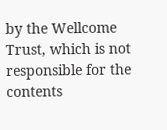by the Wellcome Trust, which is not responsible for the contents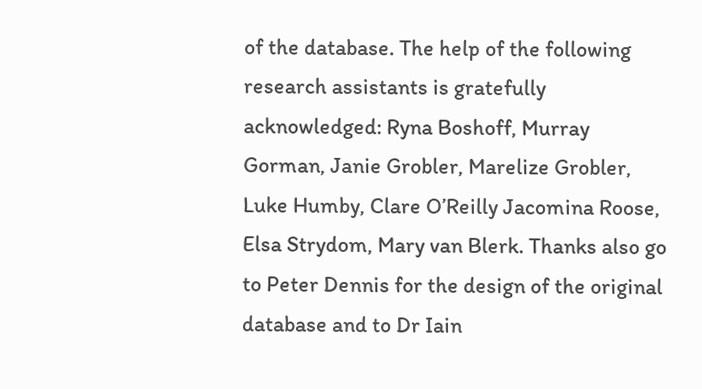of the database. The help of the following research assistants is gratefully acknowledged: Ryna Boshoff, Murray Gorman, Janie Grobler, Marelize Grobler, Luke Humby, Clare O’Reilly Jacomina Roose, Elsa Strydom, Mary van Blerk. Thanks also go to Peter Dennis for the design of the original database and to Dr Iain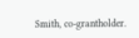Smith, co-grantholder.